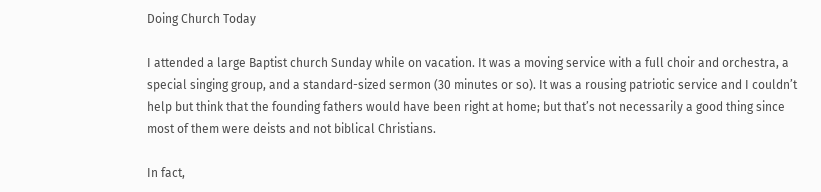Doing Church Today

I attended a large Baptist church Sunday while on vacation. It was a moving service with a full choir and orchestra, a special singing group, and a standard-sized sermon (30 minutes or so). It was a rousing patriotic service and I couldn’t help but think that the founding fathers would have been right at home; but that’s not necessarily a good thing since most of them were deists and not biblical Christians.

In fact,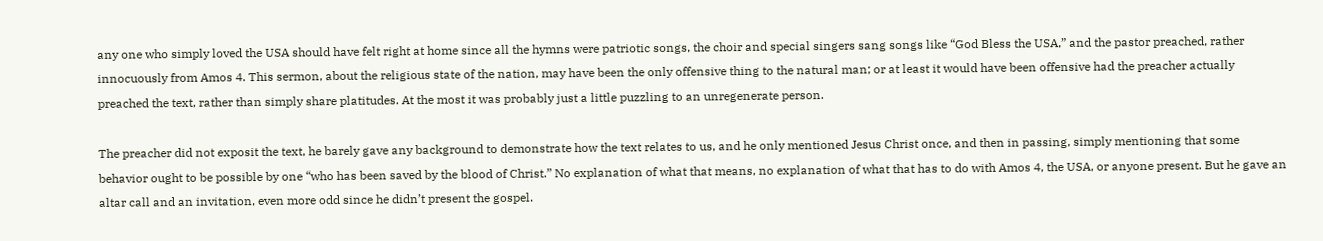any one who simply loved the USA should have felt right at home since all the hymns were patriotic songs, the choir and special singers sang songs like “God Bless the USA,” and the pastor preached, rather innocuously from Amos 4. This sermon, about the religious state of the nation, may have been the only offensive thing to the natural man; or at least it would have been offensive had the preacher actually preached the text, rather than simply share platitudes. At the most it was probably just a little puzzling to an unregenerate person.

The preacher did not exposit the text, he barely gave any background to demonstrate how the text relates to us, and he only mentioned Jesus Christ once, and then in passing, simply mentioning that some behavior ought to be possible by one “who has been saved by the blood of Christ.” No explanation of what that means, no explanation of what that has to do with Amos 4, the USA, or anyone present. But he gave an altar call and an invitation, even more odd since he didn’t present the gospel.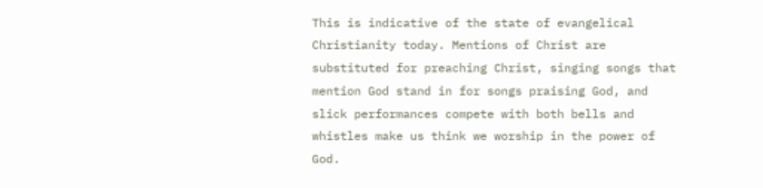This is indicative of the state of evangelical Christianity today. Mentions of Christ are substituted for preaching Christ, singing songs that mention God stand in for songs praising God, and slick performances compete with both bells and whistles make us think we worship in the power of God.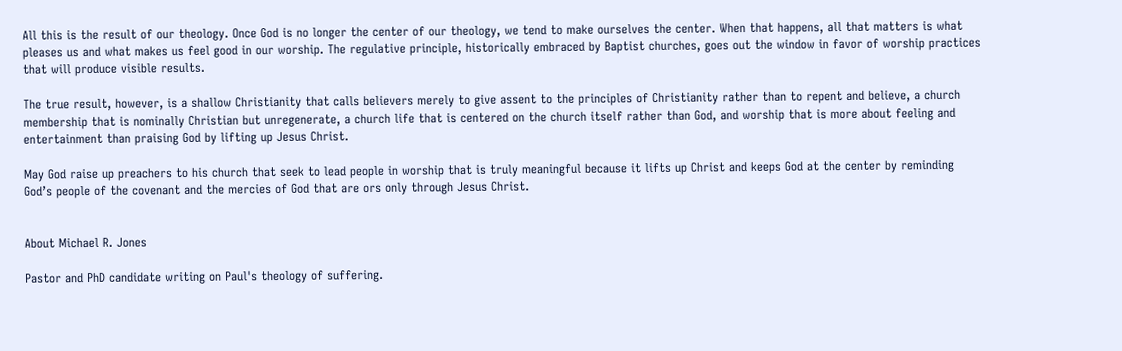All this is the result of our theology. Once God is no longer the center of our theology, we tend to make ourselves the center. When that happens, all that matters is what pleases us and what makes us feel good in our worship. The regulative principle, historically embraced by Baptist churches, goes out the window in favor of worship practices that will produce visible results.

The true result, however, is a shallow Christianity that calls believers merely to give assent to the principles of Christianity rather than to repent and believe, a church membership that is nominally Christian but unregenerate, a church life that is centered on the church itself rather than God, and worship that is more about feeling and entertainment than praising God by lifting up Jesus Christ.

May God raise up preachers to his church that seek to lead people in worship that is truly meaningful because it lifts up Christ and keeps God at the center by reminding God’s people of the covenant and the mercies of God that are ors only through Jesus Christ.


About Michael R. Jones

Pastor and PhD candidate writing on Paul's theology of suffering.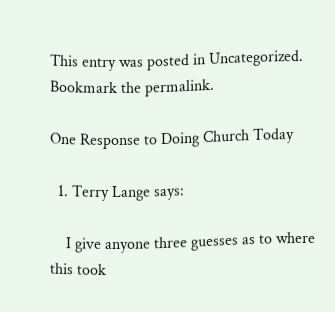This entry was posted in Uncategorized. Bookmark the permalink.

One Response to Doing Church Today

  1. Terry Lange says:

    I give anyone three guesses as to where this took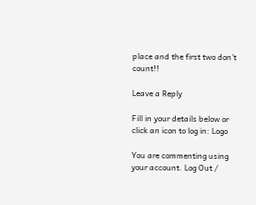place and the first two don’t count!!

Leave a Reply

Fill in your details below or click an icon to log in: Logo

You are commenting using your account. Log Out /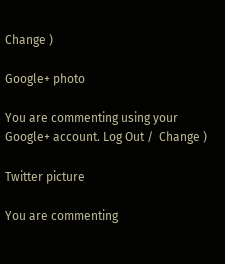Change )

Google+ photo

You are commenting using your Google+ account. Log Out /  Change )

Twitter picture

You are commenting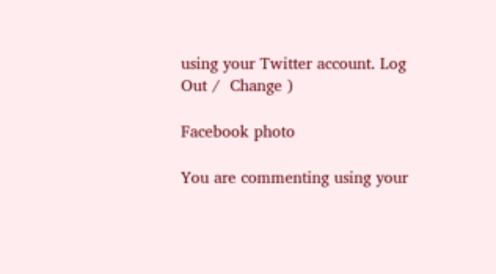using your Twitter account. Log Out /  Change )

Facebook photo

You are commenting using your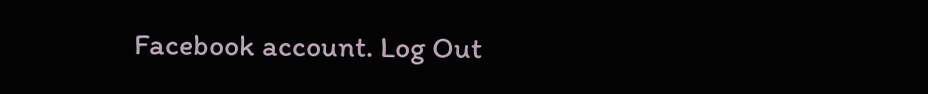Facebook account. Log Out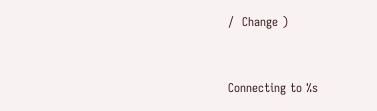/  Change )


Connecting to %s